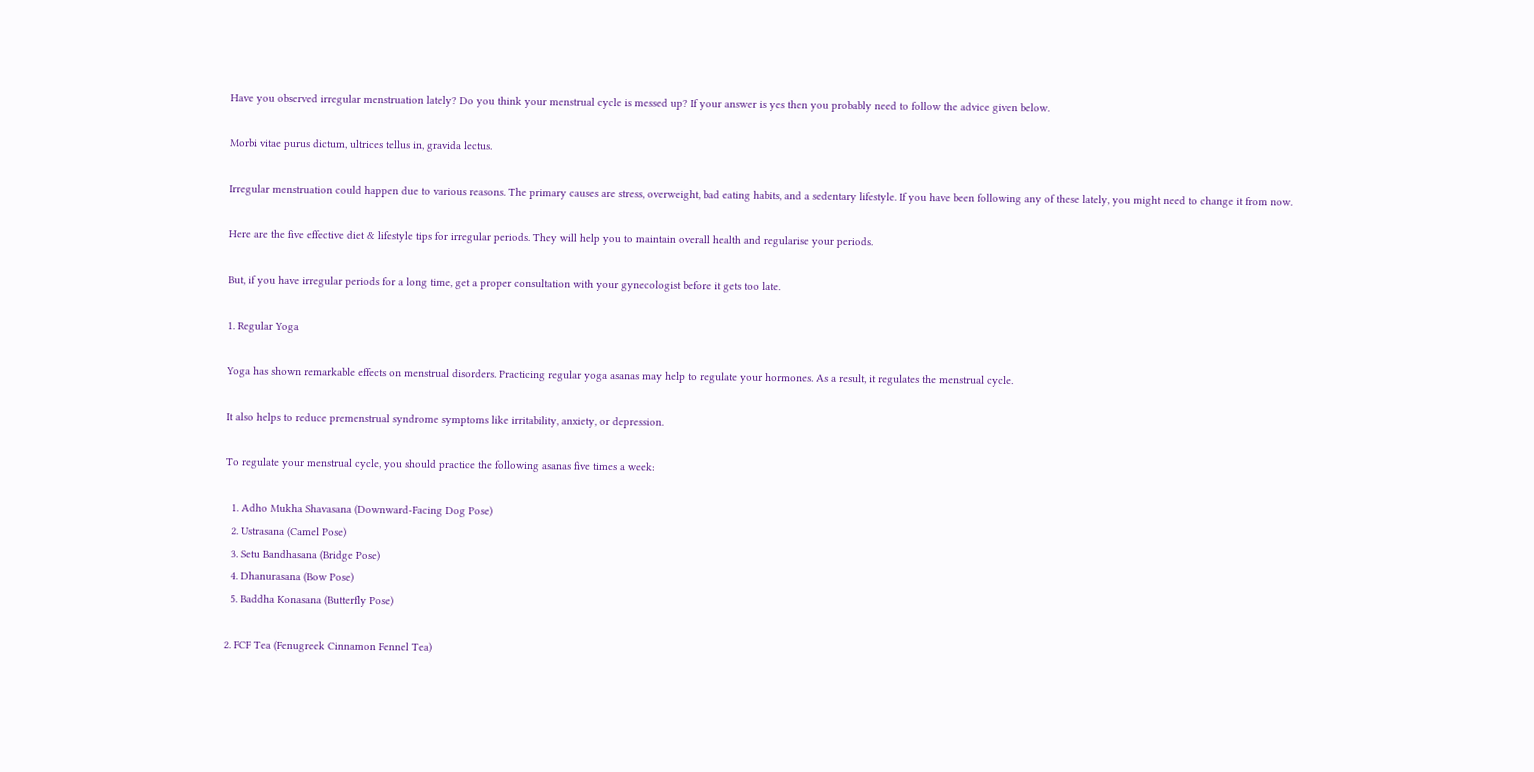Have you observed irregular menstruation lately? Do you think your menstrual cycle is messed up? If your answer is yes then you probably need to follow the advice given below.

Morbi vitae purus dictum, ultrices tellus in, gravida lectus.

Irregular menstruation could happen due to various reasons. The primary causes are stress, overweight, bad eating habits, and a sedentary lifestyle. If you have been following any of these lately, you might need to change it from now.

Here are the five effective diet & lifestyle tips for irregular periods. They will help you to maintain overall health and regularise your periods.

But, if you have irregular periods for a long time, get a proper consultation with your gynecologist before it gets too late.

1. Regular Yoga

Yoga has shown remarkable effects on menstrual disorders. Practicing regular yoga asanas may help to regulate your hormones. As a result, it regulates the menstrual cycle.

It also helps to reduce premenstrual syndrome symptoms like irritability, anxiety, or depression.

To regulate your menstrual cycle, you should practice the following asanas five times a week:

  1. Adho Mukha Shavasana (Downward-Facing Dog Pose)
  2. Ustrasana (Camel Pose)
  3. Setu Bandhasana (Bridge Pose)
  4. Dhanurasana (Bow Pose)
  5. Baddha Konasana (Butterfly Pose)

2. FCF Tea (Fenugreek Cinnamon Fennel Tea)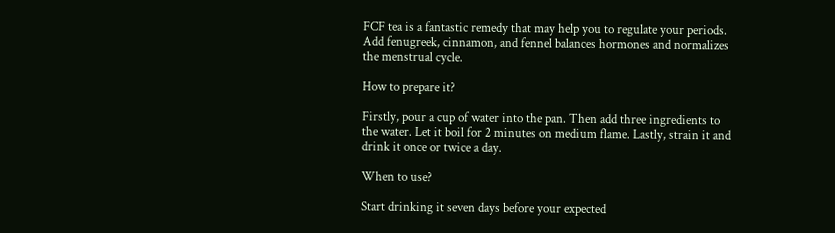FCF tea is a fantastic remedy that may help you to regulate your periods. Add fenugreek, cinnamon, and fennel balances hormones and normalizes the menstrual cycle.

How to prepare it?

Firstly, pour a cup of water into the pan. Then add three ingredients to the water. Let it boil for 2 minutes on medium flame. Lastly, strain it and drink it once or twice a day.

When to use?

Start drinking it seven days before your expected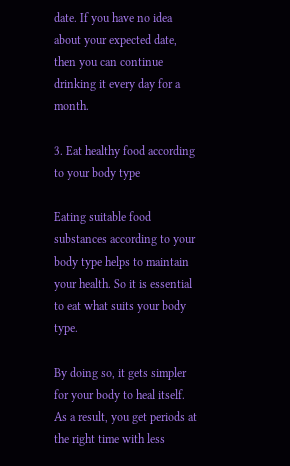date. If you have no idea about your expected date, then you can continue drinking it every day for a month.

3. Eat healthy food according to your body type

Eating suitable food substances according to your body type helps to maintain your health. So it is essential to eat what suits your body type.

By doing so, it gets simpler for your body to heal itself. As a result, you get periods at the right time with less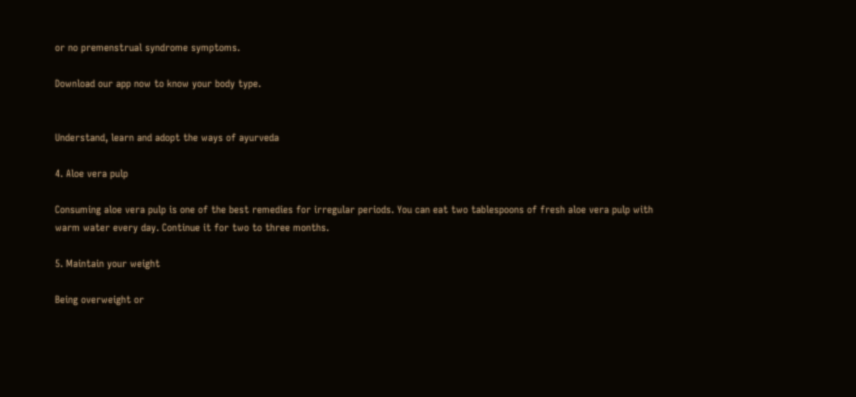or no premenstrual syndrome symptoms.

Download our app now to know your body type.


Understand, learn and adopt the ways of ayurveda

4. Aloe vera pulp

Consuming aloe vera pulp is one of the best remedies for irregular periods. You can eat two tablespoons of fresh aloe vera pulp with warm water every day. Continue it for two to three months.

5. Maintain your weight

Being overweight or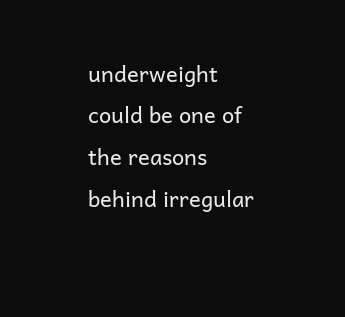underweight could be one of the reasons behind irregular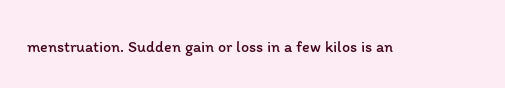menstruation. Sudden gain or loss in a few kilos is an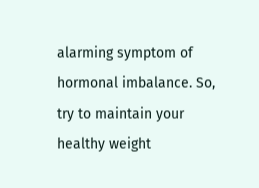alarming symptom of hormonal imbalance. So, try to maintain your healthy weight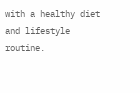with a healthy diet and lifestyle routine.